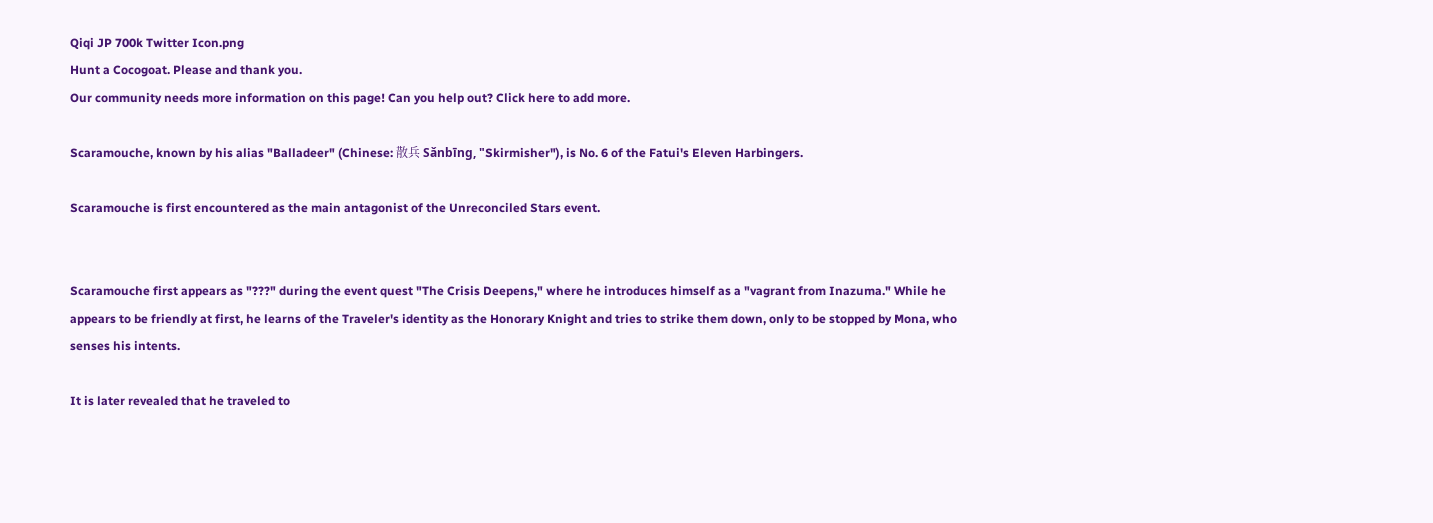Qiqi JP 700k Twitter Icon.png
Hunt a Cocogoat. Please and thank you.
Our community needs more information on this page! Can you help out? Click here to add more.

Scaramouche, known by his alias "Balladeer" (Chinese: 散兵 Sǎnbīng, "Skirmisher"), is No. 6 of the Fatui's Eleven Harbingers.

Scaramouche is first encountered as the main antagonist of the Unreconciled Stars event.


Scaramouche first appears as "???" during the event quest "The Crisis Deepens," where he introduces himself as a "vagrant from Inazuma." While he appears to be friendly at first, he learns of the Traveler's identity as the Honorary Knight and tries to strike them down, only to be stopped by Mona, who senses his intents.

It is later revealed that he traveled to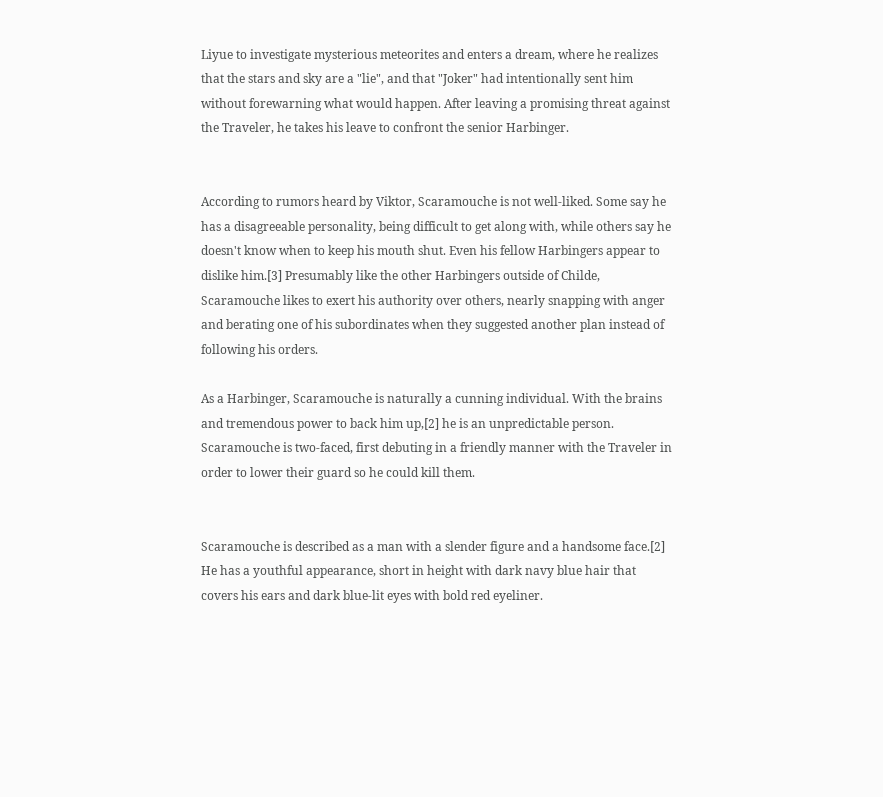Liyue to investigate mysterious meteorites and enters a dream, where he realizes that the stars and sky are a "lie", and that "Joker" had intentionally sent him without forewarning what would happen. After leaving a promising threat against the Traveler, he takes his leave to confront the senior Harbinger.


According to rumors heard by Viktor, Scaramouche is not well-liked. Some say he has a disagreeable personality, being difficult to get along with, while others say he doesn't know when to keep his mouth shut. Even his fellow Harbingers appear to dislike him.[3] Presumably like the other Harbingers outside of Childe, Scaramouche likes to exert his authority over others, nearly snapping with anger and berating one of his subordinates when they suggested another plan instead of following his orders.

As a Harbinger, Scaramouche is naturally a cunning individual. With the brains and tremendous power to back him up,[2] he is an unpredictable person. Scaramouche is two-faced, first debuting in a friendly manner with the Traveler in order to lower their guard so he could kill them.


Scaramouche is described as a man with a slender figure and a handsome face.[2] He has a youthful appearance, short in height with dark navy blue hair that covers his ears and dark blue-lit eyes with bold red eyeliner.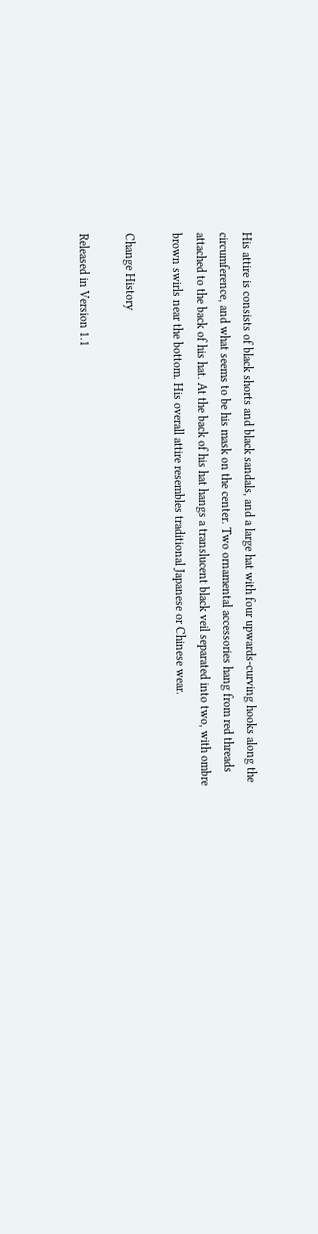His attire is consists of black shorts and black sandals, and a large hat with four upwards-curving hooks along the circumference, and what seems to be his mask on the center. Two ornamental accessories hang from red threads attached to the back of his hat. At the back of his hat hangs a translucent black veil separated into two, with ombre brown swirls near the bottom. His overall attire resembles traditional Japanese or Chinese wear.

Change History

Released in Version 1.1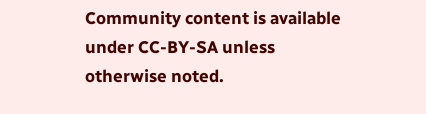Community content is available under CC-BY-SA unless otherwise noted.